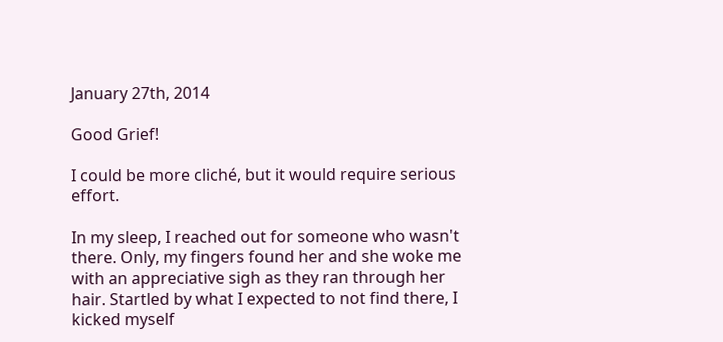January 27th, 2014

Good Grief!

I could be more cliché, but it would require serious effort.

In my sleep, I reached out for someone who wasn't there. Only, my fingers found her and she woke me with an appreciative sigh as they ran through her hair. Startled by what I expected to not find there, I kicked myself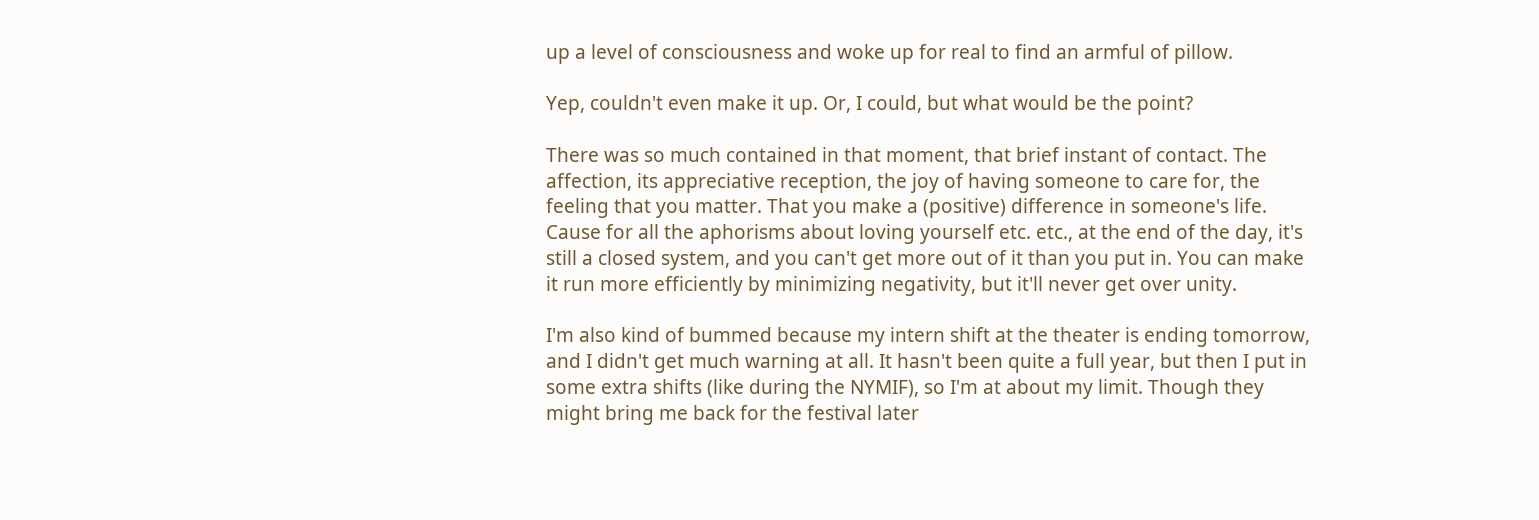up a level of consciousness and woke up for real to find an armful of pillow.

Yep, couldn't even make it up. Or, I could, but what would be the point?

There was so much contained in that moment, that brief instant of contact. The affection, its appreciative reception, the joy of having someone to care for, the feeling that you matter. That you make a (positive) difference in someone's life. Cause for all the aphorisms about loving yourself etc. etc., at the end of the day, it's still a closed system, and you can't get more out of it than you put in. You can make it run more efficiently by minimizing negativity, but it'll never get over unity.

I'm also kind of bummed because my intern shift at the theater is ending tomorrow, and I didn't get much warning at all. It hasn't been quite a full year, but then I put in some extra shifts (like during the NYMIF), so I'm at about my limit. Though they might bring me back for the festival later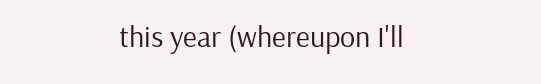this year (whereupon I'll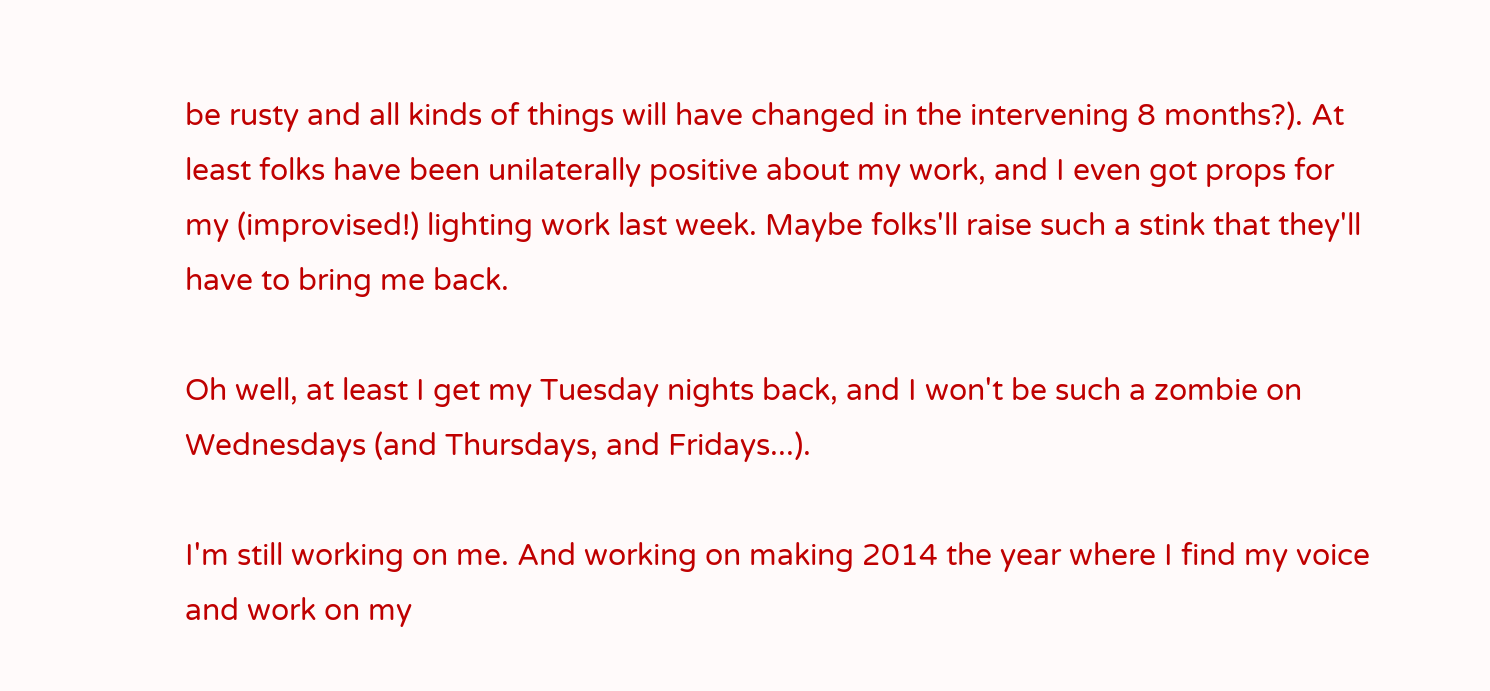be rusty and all kinds of things will have changed in the intervening 8 months?). At least folks have been unilaterally positive about my work, and I even got props for my (improvised!) lighting work last week. Maybe folks'll raise such a stink that they'll have to bring me back.

Oh well, at least I get my Tuesday nights back, and I won't be such a zombie on Wednesdays (and Thursdays, and Fridays...).

I'm still working on me. And working on making 2014 the year where I find my voice and work on my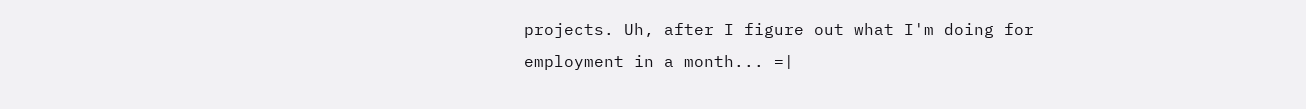projects. Uh, after I figure out what I'm doing for employment in a month... =|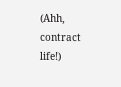(Ahh, contract life!)